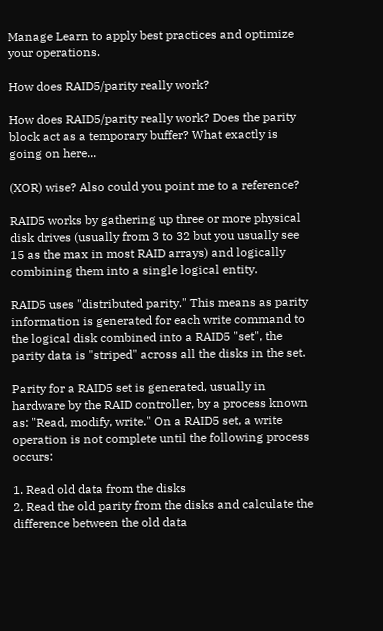Manage Learn to apply best practices and optimize your operations.

How does RAID5/parity really work?

How does RAID5/parity really work? Does the parity block act as a temporary buffer? What exactly is going on here...

(XOR) wise? Also could you point me to a reference?

RAID5 works by gathering up three or more physical disk drives (usually from 3 to 32 but you usually see 15 as the max in most RAID arrays) and logically combining them into a single logical entity.

RAID5 uses "distributed parity." This means as parity information is generated for each write command to the logical disk combined into a RAID5 "set", the parity data is "striped" across all the disks in the set.

Parity for a RAID5 set is generated, usually in hardware by the RAID controller, by a process known as: "Read, modify, write." On a RAID5 set, a write operation is not complete until the following process occurs:

1. Read old data from the disks
2. Read the old parity from the disks and calculate the difference between the old data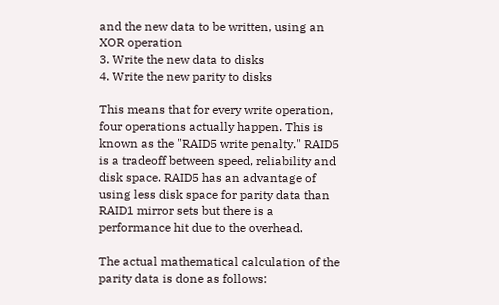and the new data to be written, using an XOR operation
3. Write the new data to disks
4. Write the new parity to disks

This means that for every write operation, four operations actually happen. This is known as the "RAID5 write penalty." RAID5 is a tradeoff between speed, reliability and disk space. RAID5 has an advantage of using less disk space for parity data than RAID1 mirror sets but there is a performance hit due to the overhead.

The actual mathematical calculation of the parity data is done as follows: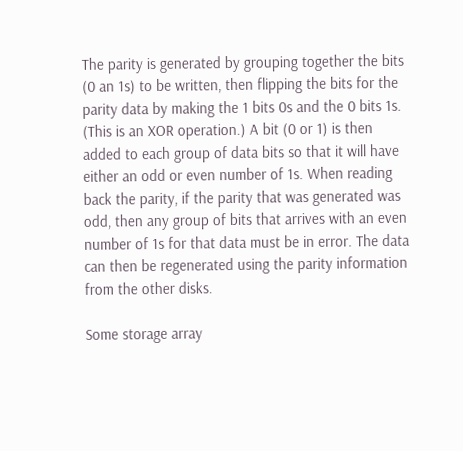The parity is generated by grouping together the bits (0 an 1s) to be written, then flipping the bits for the parity data by making the 1 bits 0s and the 0 bits 1s. (This is an XOR operation.) A bit (0 or 1) is then added to each group of data bits so that it will have either an odd or even number of 1s. When reading back the parity, if the parity that was generated was odd, then any group of bits that arrives with an even number of 1s for that data must be in error. The data can then be regenerated using the parity information from the other disks.

Some storage array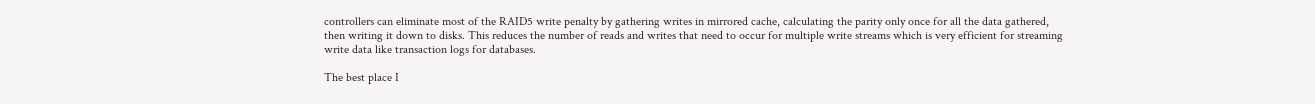controllers can eliminate most of the RAID5 write penalty by gathering writes in mirrored cache, calculating the parity only once for all the data gathered, then writing it down to disks. This reduces the number of reads and writes that need to occur for multiple write streams which is very efficient for streaming write data like transaction logs for databases.

The best place I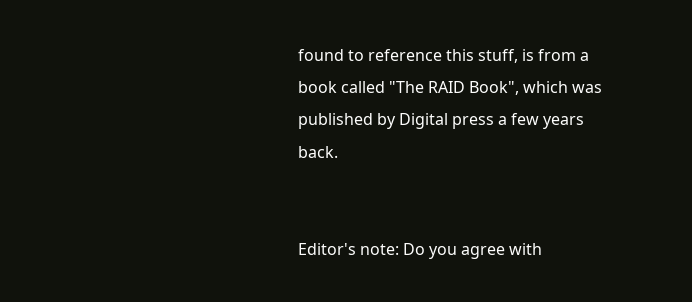found to reference this stuff, is from a book called "The RAID Book", which was published by Digital press a few years back.


Editor's note: Do you agree with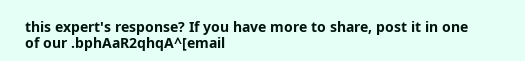this expert's response? If you have more to share, post it in one of our .bphAaR2qhqA^[email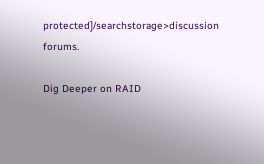protected]/searchstorage>discussion forums.

Dig Deeper on RAID